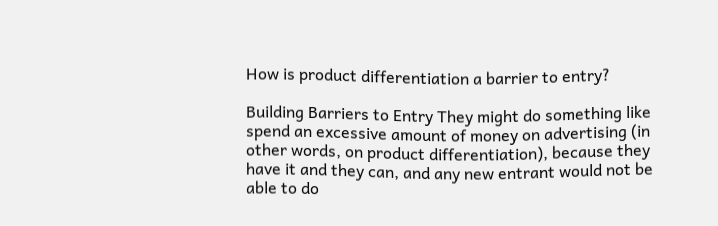How is product differentiation a barrier to entry?

Building Barriers to Entry They might do something like spend an excessive amount of money on advertising (in other words, on product differentiation), because they have it and they can, and any new entrant would not be able to do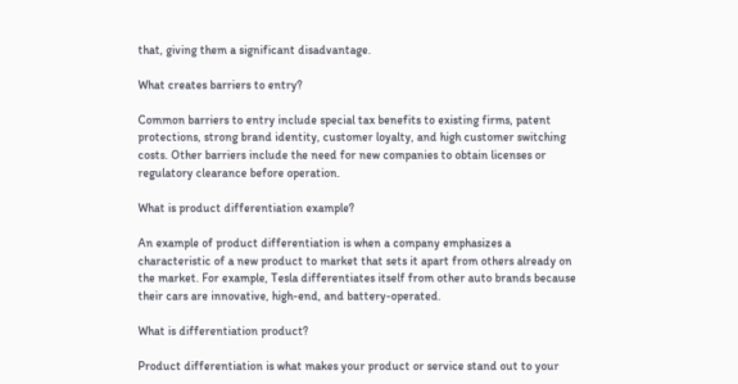that, giving them a significant disadvantage.

What creates barriers to entry?

Common barriers to entry include special tax benefits to existing firms, patent protections, strong brand identity, customer loyalty, and high customer switching costs. Other barriers include the need for new companies to obtain licenses or regulatory clearance before operation.

What is product differentiation example?

An example of product differentiation is when a company emphasizes a characteristic of a new product to market that sets it apart from others already on the market. For example, Tesla differentiates itself from other auto brands because their cars are innovative, high-end, and battery-operated.

What is differentiation product?

Product differentiation is what makes your product or service stand out to your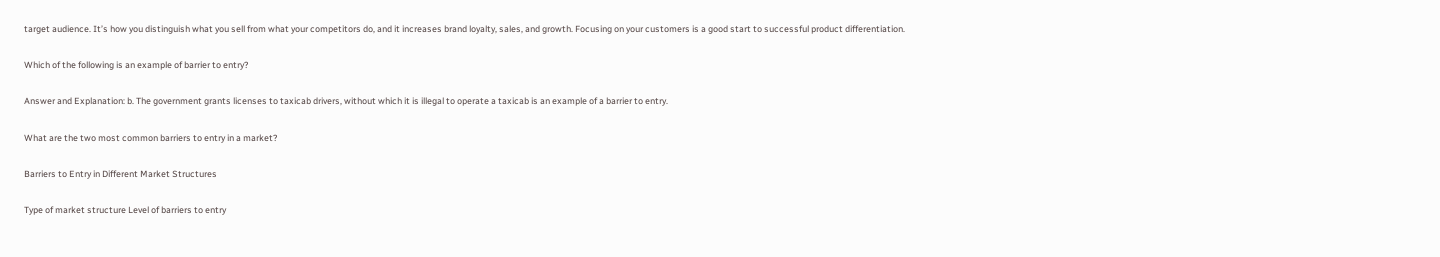target audience. It’s how you distinguish what you sell from what your competitors do, and it increases brand loyalty, sales, and growth. Focusing on your customers is a good start to successful product differentiation.

Which of the following is an example of barrier to entry?

Answer and Explanation: b. The government grants licenses to taxicab drivers, without which it is illegal to operate a taxicab is an example of a barrier to entry.

What are the two most common barriers to entry in a market?

Barriers to Entry in Different Market Structures

Type of market structure Level of barriers to entry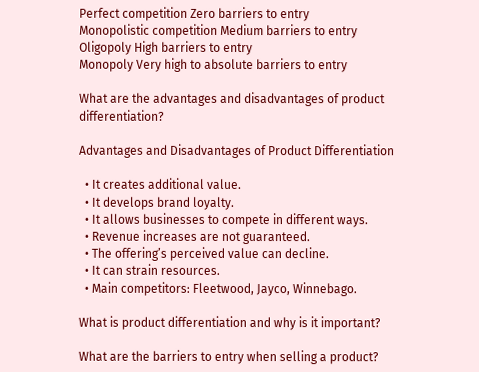Perfect competition Zero barriers to entry
Monopolistic competition Medium barriers to entry
Oligopoly High barriers to entry
Monopoly Very high to absolute barriers to entry

What are the advantages and disadvantages of product differentiation?

Advantages and Disadvantages of Product Differentiation

  • It creates additional value.
  • It develops brand loyalty.
  • It allows businesses to compete in different ways.
  • Revenue increases are not guaranteed.
  • The offering’s perceived value can decline.
  • It can strain resources.
  • Main competitors: Fleetwood, Jayco, Winnebago.

What is product differentiation and why is it important?

What are the barriers to entry when selling a product?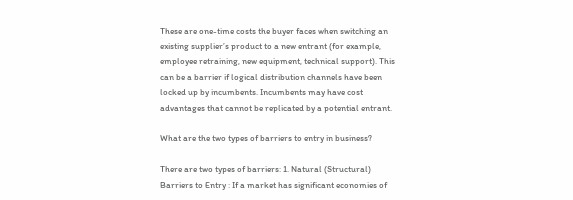These are one-time costs the buyer faces when switching an existing supplier’s product to a new entrant (for example, employee retraining, new equipment, technical support). This can be a barrier if logical distribution channels have been locked up by incumbents. Incumbents may have cost advantages that cannot be replicated by a potential entrant.

What are the two types of barriers to entry in business?

There are two types of barriers: 1. Natural (Structural) Barriers to Entry : If a market has significant economies of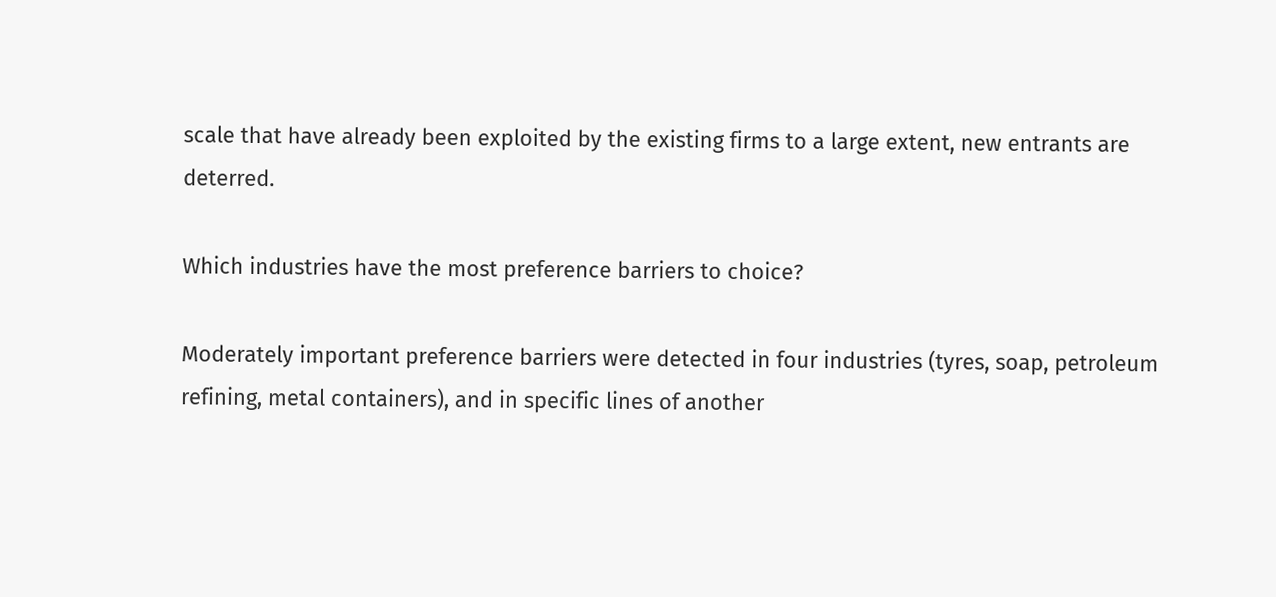scale that have already been exploited by the existing firms to a large extent, new entrants are deterred.

Which industries have the most preference barriers to choice?

Moderately important preference barriers were detected in four industries (tyres, soap, petroleum refining, metal containers), and in specific lines of another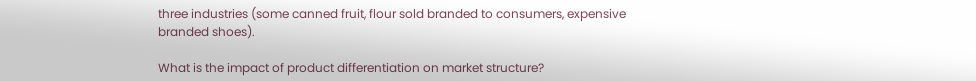three industries (some canned fruit, flour sold branded to consumers, expensive branded shoes).

What is the impact of product differentiation on market structure?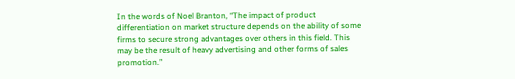In the words of Noel Branton, “The impact of product differentiation on market structure depends on the ability of some firms to secure strong advantages over others in this field. This may be the result of heavy advertising and other forms of sales promotion.”